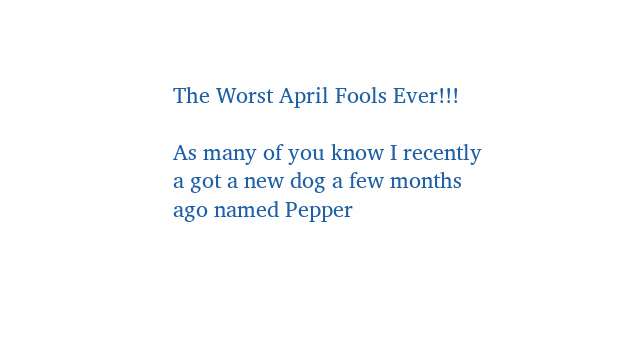The Worst April Fools Ever!!!

As many of you know I recently a got a new dog a few months ago named Pepper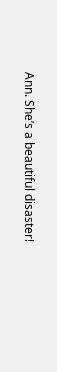Ann. She’s a beautiful disaster!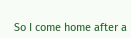So I come home after a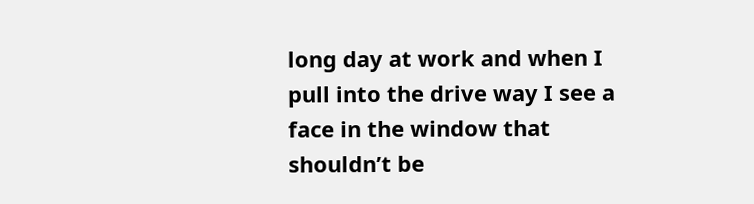long day at work and when I pull into the drive way I see a face in the window that shouldn’t be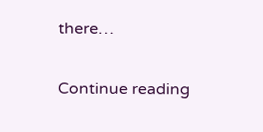there…

Continue reading